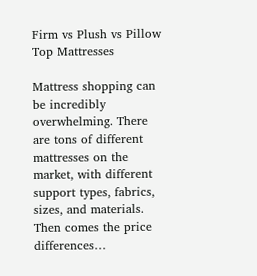Firm vs Plush vs Pillow Top Mattresses

Mattress shopping can be incredibly overwhelming. There are tons of different mattresses on the market, with different support types, fabrics, sizes, and materials. Then comes the price differences…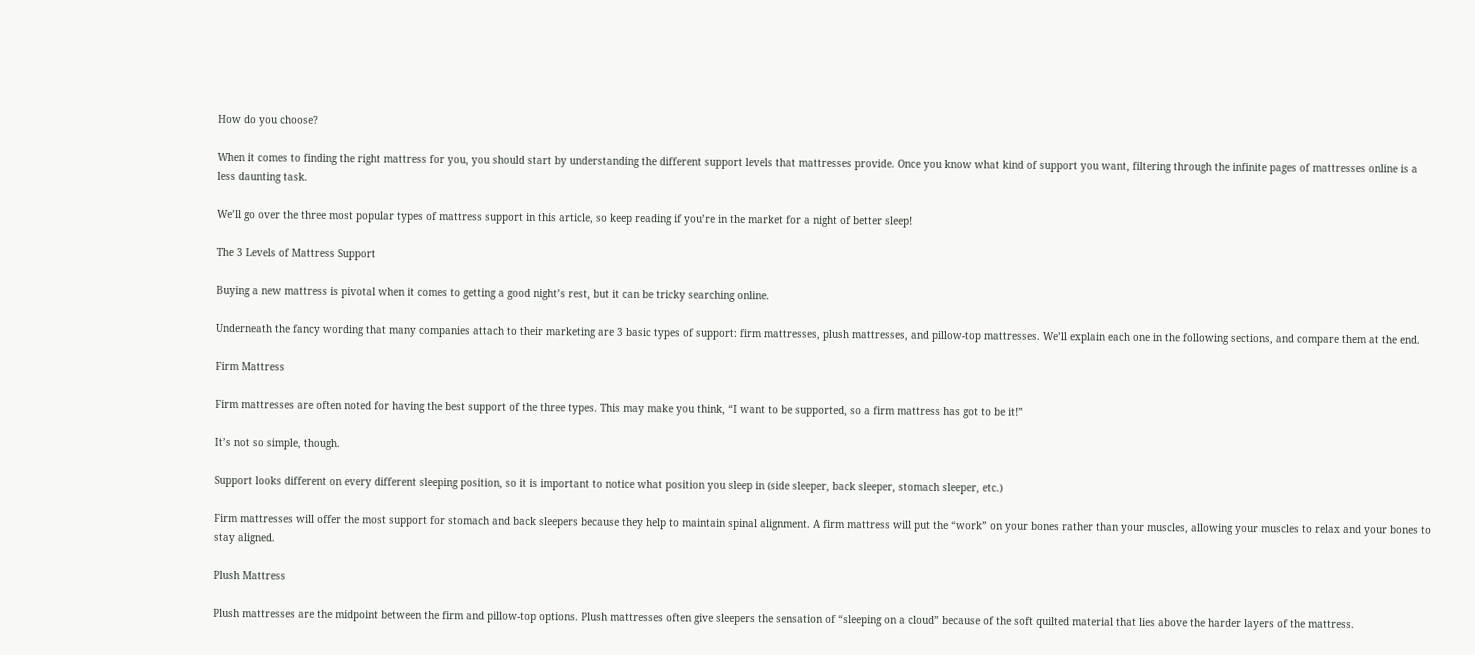How do you choose?

When it comes to finding the right mattress for you, you should start by understanding the different support levels that mattresses provide. Once you know what kind of support you want, filtering through the infinite pages of mattresses online is a less daunting task.

We’ll go over the three most popular types of mattress support in this article, so keep reading if you’re in the market for a night of better sleep!

The 3 Levels of Mattress Support

Buying a new mattress is pivotal when it comes to getting a good night’s rest, but it can be tricky searching online.

Underneath the fancy wording that many companies attach to their marketing are 3 basic types of support: firm mattresses, plush mattresses, and pillow-top mattresses. We’ll explain each one in the following sections, and compare them at the end.

Firm Mattress

Firm mattresses are often noted for having the best support of the three types. This may make you think, “I want to be supported, so a firm mattress has got to be it!”

It’s not so simple, though.

Support looks different on every different sleeping position, so it is important to notice what position you sleep in (side sleeper, back sleeper, stomach sleeper, etc.)

Firm mattresses will offer the most support for stomach and back sleepers because they help to maintain spinal alignment. A firm mattress will put the “work” on your bones rather than your muscles, allowing your muscles to relax and your bones to stay aligned.

Plush Mattress

Plush mattresses are the midpoint between the firm and pillow-top options. Plush mattresses often give sleepers the sensation of “sleeping on a cloud” because of the soft quilted material that lies above the harder layers of the mattress.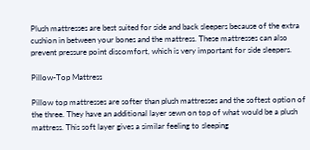Plush mattresses are best suited for side and back sleepers because of the extra cushion in between your bones and the mattress. These mattresses can also prevent pressure point discomfort, which is very important for side sleepers.

Pillow-Top Mattress

Pillow top mattresses are softer than plush mattresses and the softest option of the three. They have an additional layer sewn on top of what would be a plush mattress. This soft layer gives a similar feeling to sleeping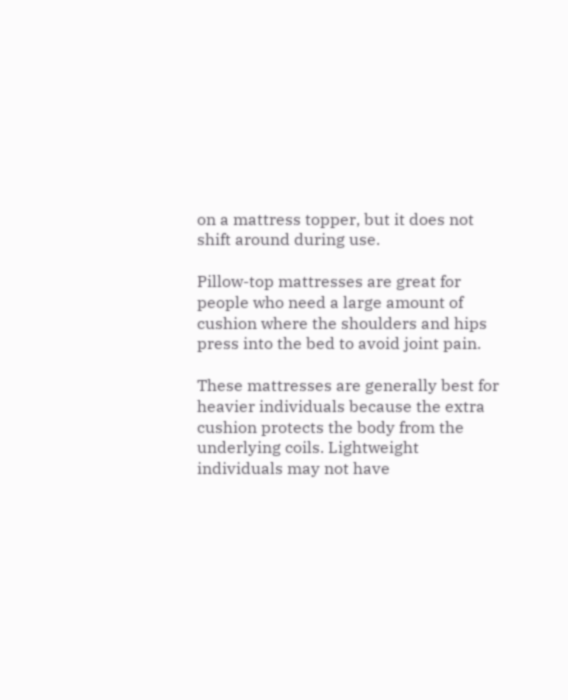on a mattress topper, but it does not shift around during use.

Pillow-top mattresses are great for people who need a large amount of cushion where the shoulders and hips press into the bed to avoid joint pain.

These mattresses are generally best for heavier individuals because the extra cushion protects the body from the underlying coils. Lightweight individuals may not have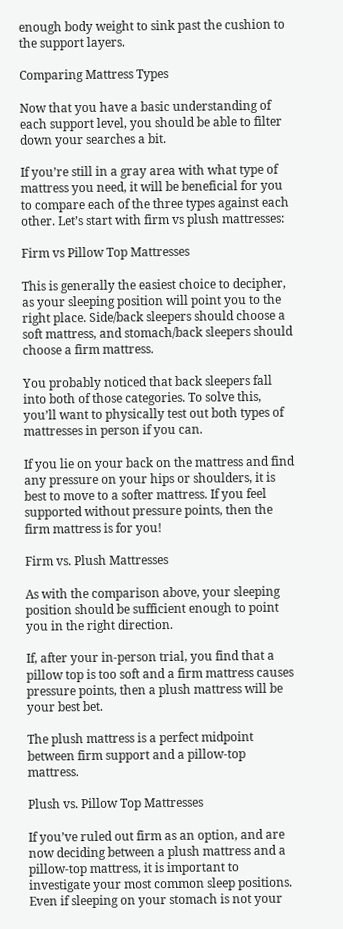enough body weight to sink past the cushion to the support layers.

Comparing Mattress Types

Now that you have a basic understanding of each support level, you should be able to filter down your searches a bit.

If you’re still in a gray area with what type of mattress you need, it will be beneficial for you to compare each of the three types against each other. Let’s start with firm vs plush mattresses:

Firm vs Pillow Top Mattresses

This is generally the easiest choice to decipher, as your sleeping position will point you to the right place. Side/back sleepers should choose a soft mattress, and stomach/back sleepers should choose a firm mattress.

You probably noticed that back sleepers fall into both of those categories. To solve this, you’ll want to physically test out both types of mattresses in person if you can.

If you lie on your back on the mattress and find any pressure on your hips or shoulders, it is best to move to a softer mattress. If you feel supported without pressure points, then the firm mattress is for you!

Firm vs. Plush Mattresses

As with the comparison above, your sleeping position should be sufficient enough to point you in the right direction.

If, after your in-person trial, you find that a pillow top is too soft and a firm mattress causes pressure points, then a plush mattress will be your best bet.

The plush mattress is a perfect midpoint between firm support and a pillow-top mattress.

Plush vs. Pillow Top Mattresses

If you’ve ruled out firm as an option, and are now deciding between a plush mattress and a pillow-top mattress, it is important to investigate your most common sleep positions. Even if sleeping on your stomach is not your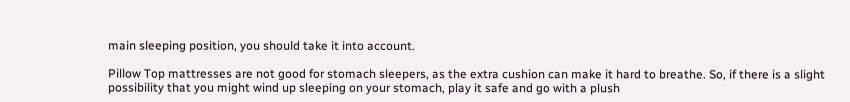main sleeping position, you should take it into account.

Pillow Top mattresses are not good for stomach sleepers, as the extra cushion can make it hard to breathe. So, if there is a slight possibility that you might wind up sleeping on your stomach, play it safe and go with a plush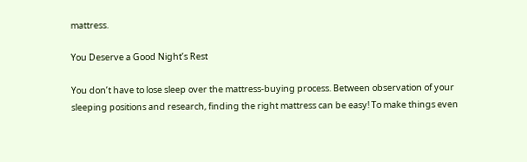mattress.

You Deserve a Good Night’s Rest

You don’t have to lose sleep over the mattress-buying process. Between observation of your sleeping positions and research, finding the right mattress can be easy! To make things even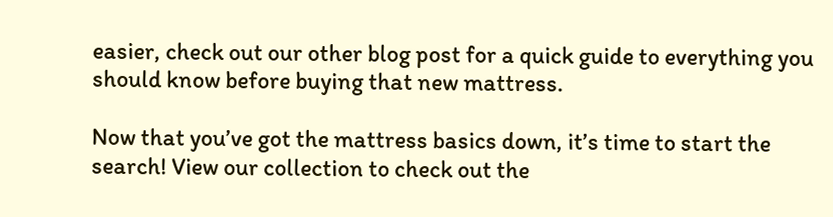easier, check out our other blog post for a quick guide to everything you should know before buying that new mattress.

Now that you’ve got the mattress basics down, it’s time to start the search! View our collection to check out the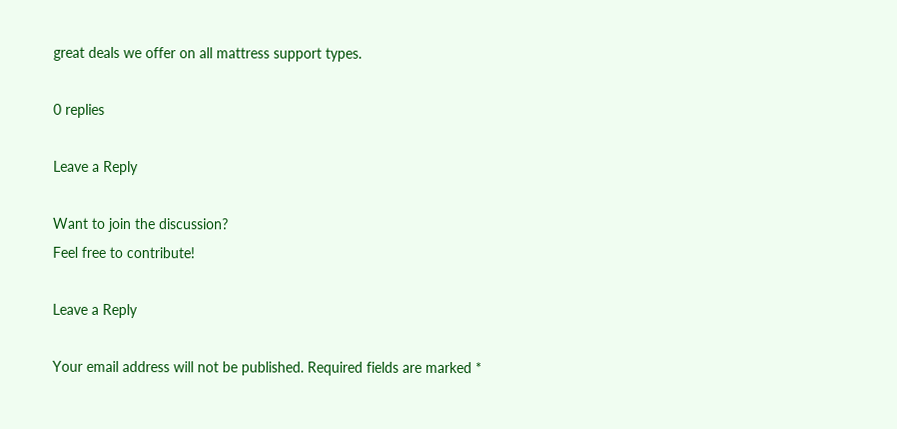great deals we offer on all mattress support types.

0 replies

Leave a Reply

Want to join the discussion?
Feel free to contribute!

Leave a Reply

Your email address will not be published. Required fields are marked *